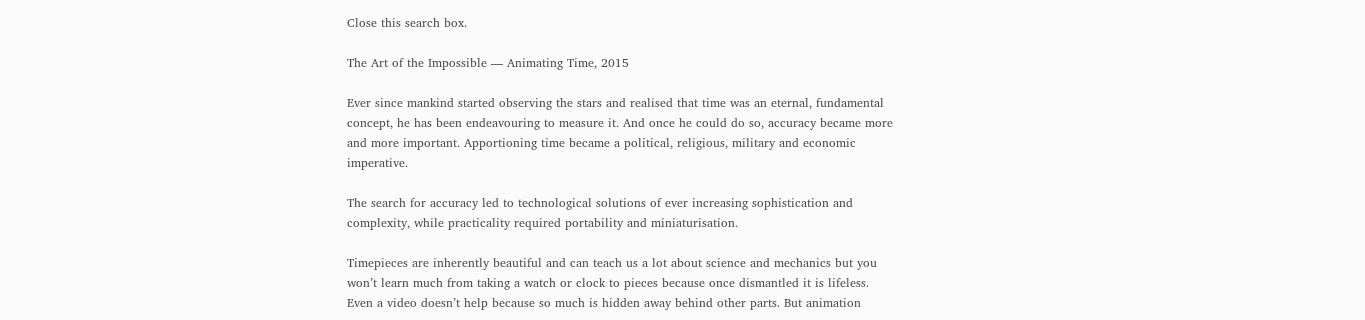Close this search box.

The Art of the Impossible — Animating Time, 2015

Ever since mankind started observing the stars and realised that time was an eternal, fundamental concept, he has been endeavouring to measure it. And once he could do so, accuracy became more and more important. Apportioning time became a political, religious, military and economic imperative.

The search for accuracy led to technological solutions of ever increasing sophistication and complexity, while practicality required portability and miniaturisation.

Timepieces are inherently beautiful and can teach us a lot about science and mechanics but you won’t learn much from taking a watch or clock to pieces because once dismantled it is lifeless. Even a video doesn’t help because so much is hidden away behind other parts. But animation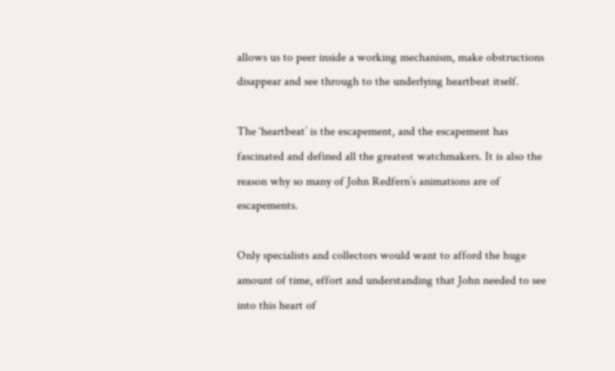allows us to peer inside a working mechanism, make obstructions disappear and see through to the underlying heartbeat itself.

The ‘heartbeat’ is the escapement, and the escapement has fascinated and defined all the greatest watchmakers. It is also the reason why so many of John Redfern’s animations are of escapements.

Only specialists and collectors would want to afford the huge amount of time, effort and understanding that John needed to see into this heart of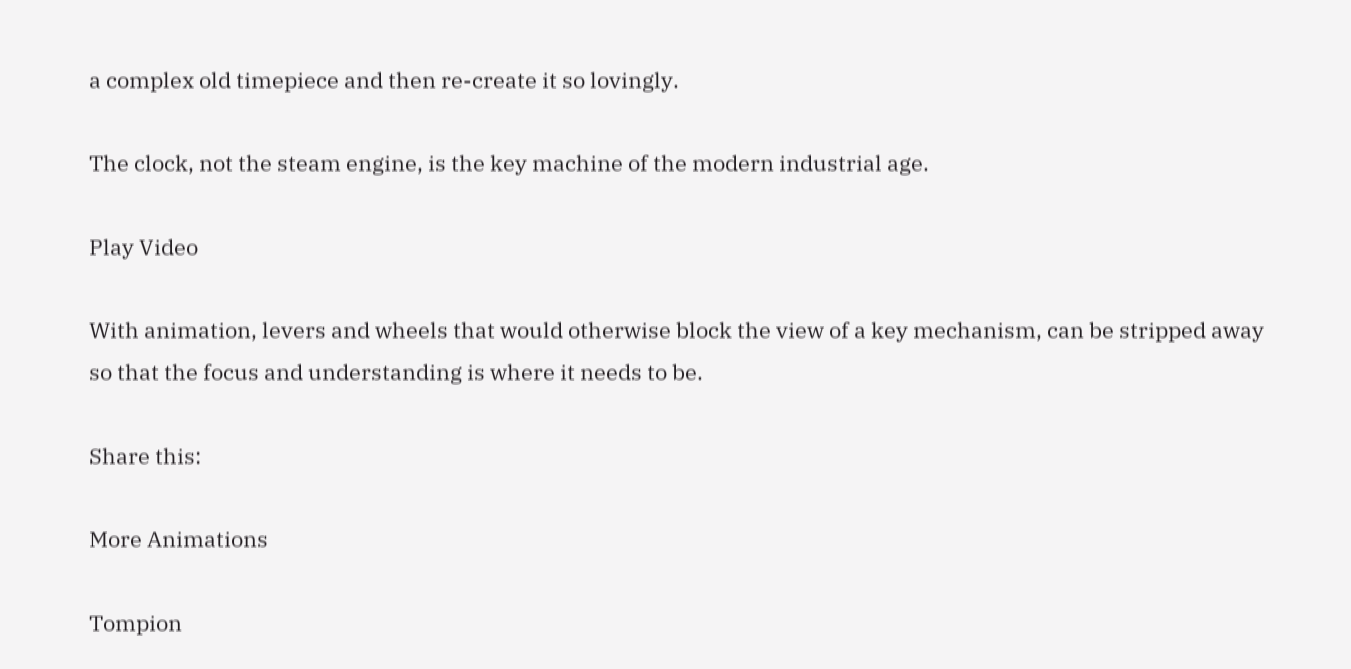a complex old timepiece and then re-create it so lovingly.

The clock, not the steam engine, is the key machine of the modern industrial age.

Play Video

With animation, levers and wheels that would otherwise block the view of a key mechanism, can be stripped away so that the focus and understanding is where it needs to be.

Share this:

More Animations

Tompion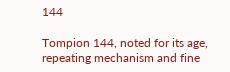144

Tompion 144, noted for its age, repeating mechanism and fine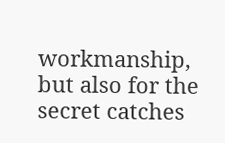workmanship, but also for the secret catches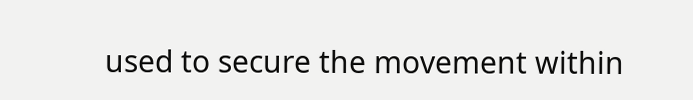used to secure the movement within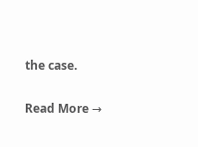the case.

Read More →